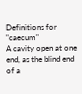Definitions for "caecum"
A cavity open at one end, as the blind end of a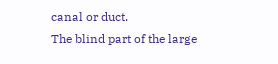canal or duct.
The blind part of the large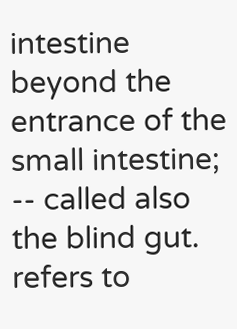intestine beyond the entrance of the small intestine; -- called also the blind gut.
refers to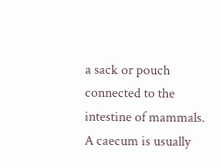a sack or pouch connected to the intestine of mammals. A caecum is usually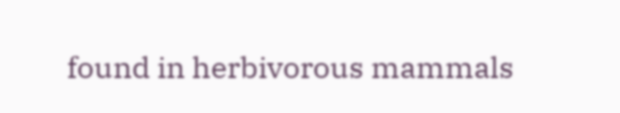found in herbivorous mammals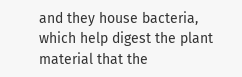and they house bacteria, which help digest the plant material that the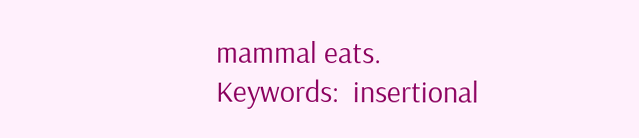mammal eats.
Keywords:  insertional